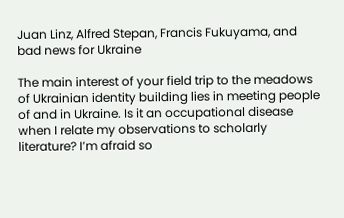Juan Linz, Alfred Stepan, Francis Fukuyama, and bad news for Ukraine

The main interest of your field trip to the meadows of Ukrainian identity building lies in meeting people of and in Ukraine. Is it an occupational disease when I relate my observations to scholarly literature? I’m afraid so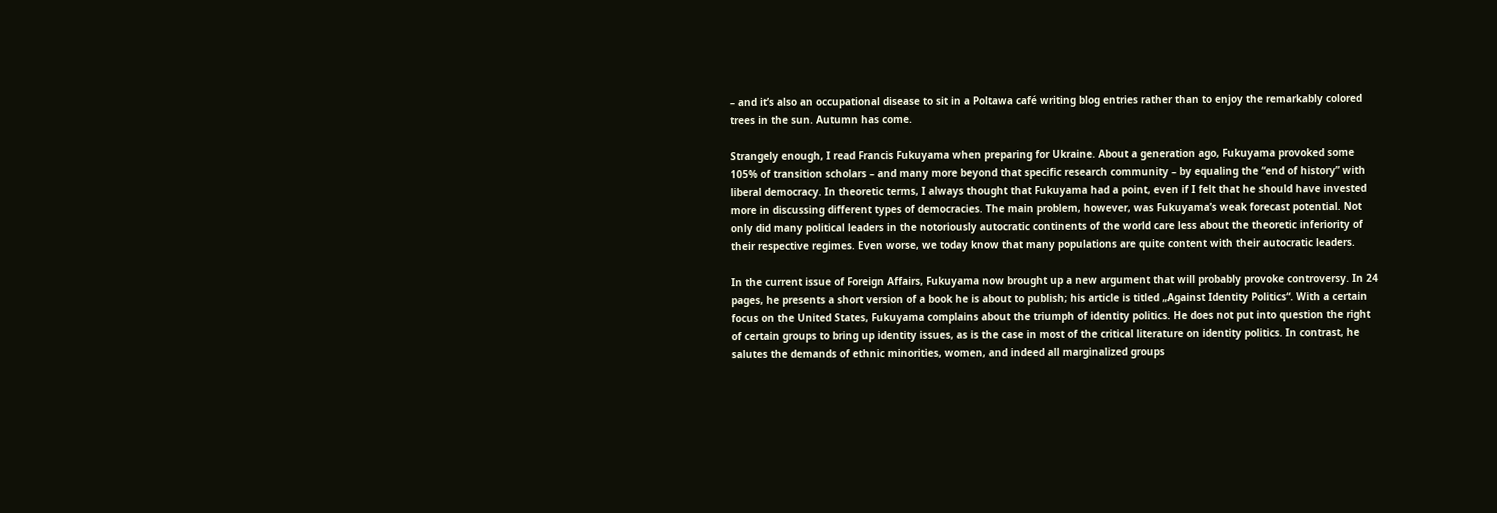– and it’s also an occupational disease to sit in a Poltawa café writing blog entries rather than to enjoy the remarkably colored trees in the sun. Autumn has come.

Strangely enough, I read Francis Fukuyama when preparing for Ukraine. About a generation ago, Fukuyama provoked some 105% of transition scholars – and many more beyond that specific research community – by equaling the “end of history” with liberal democracy. In theoretic terms, I always thought that Fukuyama had a point, even if I felt that he should have invested more in discussing different types of democracies. The main problem, however, was Fukuyama’s weak forecast potential. Not only did many political leaders in the notoriously autocratic continents of the world care less about the theoretic inferiority of their respective regimes. Even worse, we today know that many populations are quite content with their autocratic leaders.

In the current issue of Foreign Affairs, Fukuyama now brought up a new argument that will probably provoke controversy. In 24 pages, he presents a short version of a book he is about to publish; his article is titled „Against Identity Politics“. With a certain focus on the United States, Fukuyama complains about the triumph of identity politics. He does not put into question the right of certain groups to bring up identity issues, as is the case in most of the critical literature on identity politics. In contrast, he salutes the demands of ethnic minorities, women, and indeed all marginalized groups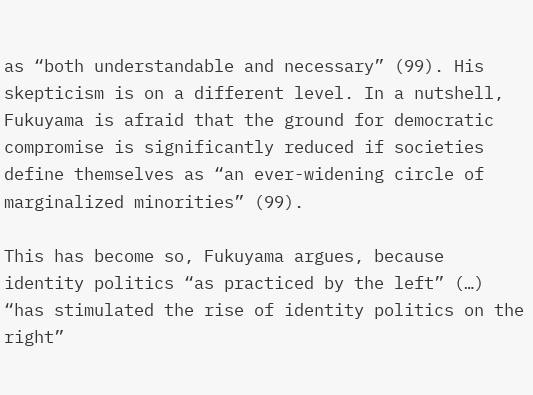as “both understandable and necessary” (99). His skepticism is on a different level. In a nutshell, Fukuyama is afraid that the ground for democratic compromise is significantly reduced if societies define themselves as “an ever-widening circle of marginalized minorities” (99).

This has become so, Fukuyama argues, because identity politics “as practiced by the left” (…) “has stimulated the rise of identity politics on the right”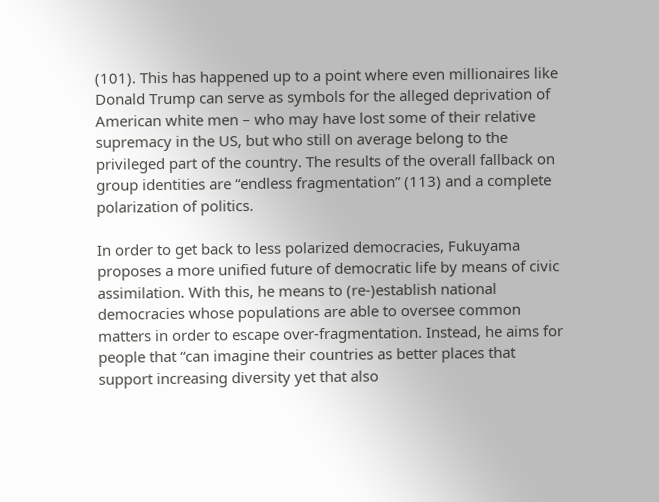(101). This has happened up to a point where even millionaires like Donald Trump can serve as symbols for the alleged deprivation of American white men – who may have lost some of their relative supremacy in the US, but who still on average belong to the privileged part of the country. The results of the overall fallback on group identities are “endless fragmentation” (113) and a complete polarization of politics.

In order to get back to less polarized democracies, Fukuyama proposes a more unified future of democratic life by means of civic assimilation. With this, he means to (re-)establish national democracies whose populations are able to oversee common matters in order to escape over-fragmentation. Instead, he aims for people that “can imagine their countries as better places that support increasing diversity yet that also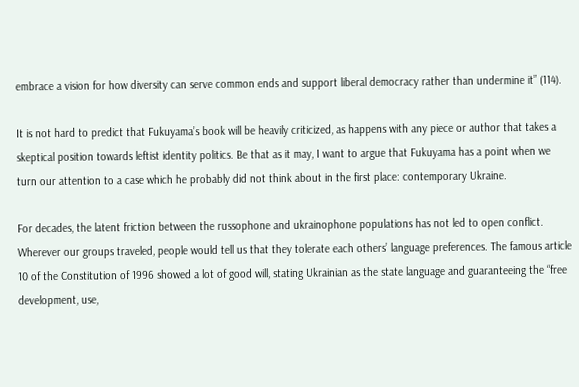embrace a vision for how diversity can serve common ends and support liberal democracy rather than undermine it” (114).

It is not hard to predict that Fukuyama’s book will be heavily criticized, as happens with any piece or author that takes a skeptical position towards leftist identity politics. Be that as it may, I want to argue that Fukuyama has a point when we turn our attention to a case which he probably did not think about in the first place: contemporary Ukraine.

For decades, the latent friction between the russophone and ukrainophone populations has not led to open conflict. Wherever our groups traveled, people would tell us that they tolerate each others’ language preferences. The famous article 10 of the Constitution of 1996 showed a lot of good will, stating Ukrainian as the state language and guaranteeing the “free development, use,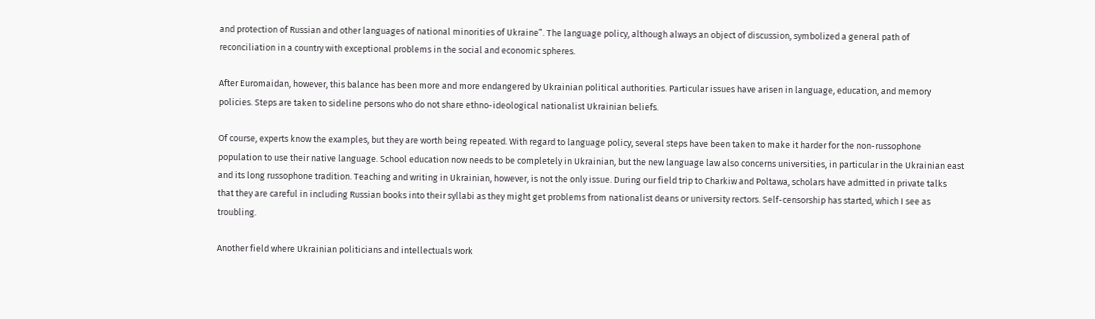and protection of Russian and other languages of national minorities of Ukraine”. The language policy, although always an object of discussion, symbolized a general path of reconciliation in a country with exceptional problems in the social and economic spheres.

After Euromaidan, however, this balance has been more and more endangered by Ukrainian political authorities. Particular issues have arisen in language, education, and memory policies. Steps are taken to sideline persons who do not share ethno-ideological nationalist Ukrainian beliefs.

Of course, experts know the examples, but they are worth being repeated. With regard to language policy, several steps have been taken to make it harder for the non-russophone population to use their native language. School education now needs to be completely in Ukrainian, but the new language law also concerns universities, in particular in the Ukrainian east and its long russophone tradition. Teaching and writing in Ukrainian, however, is not the only issue. During our field trip to Charkiw and Poltawa, scholars have admitted in private talks that they are careful in including Russian books into their syllabi as they might get problems from nationalist deans or university rectors. Self-censorship has started, which I see as troubling.

Another field where Ukrainian politicians and intellectuals work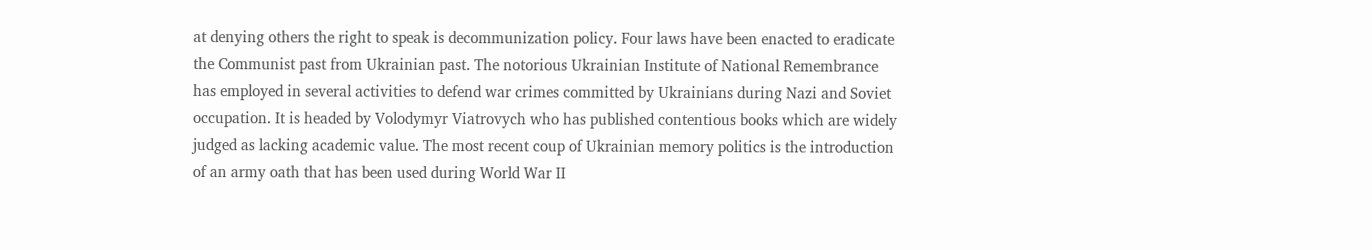at denying others the right to speak is decommunization policy. Four laws have been enacted to eradicate the Communist past from Ukrainian past. The notorious Ukrainian Institute of National Remembrance has employed in several activities to defend war crimes committed by Ukrainians during Nazi and Soviet occupation. It is headed by Volodymyr Viatrovych who has published contentious books which are widely judged as lacking academic value. The most recent coup of Ukrainian memory politics is the introduction of an army oath that has been used during World War II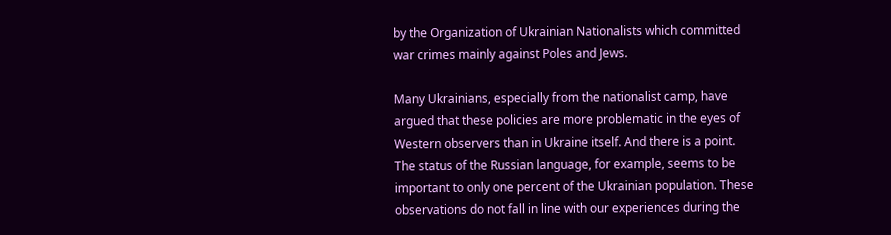by the Organization of Ukrainian Nationalists which committed war crimes mainly against Poles and Jews.

Many Ukrainians, especially from the nationalist camp, have argued that these policies are more problematic in the eyes of Western observers than in Ukraine itself. And there is a point. The status of the Russian language, for example, seems to be important to only one percent of the Ukrainian population. These observations do not fall in line with our experiences during the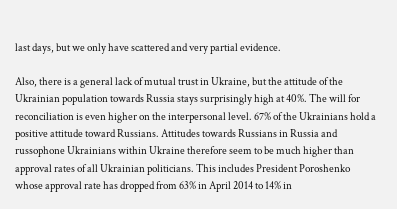last days, but we only have scattered and very partial evidence.

Also, there is a general lack of mutual trust in Ukraine, but the attitude of the Ukrainian population towards Russia stays surprisingly high at 40%. The will for reconciliation is even higher on the interpersonal level. 67% of the Ukrainians hold a positive attitude toward Russians. Attitudes towards Russians in Russia and russophone Ukrainians within Ukraine therefore seem to be much higher than approval rates of all Ukrainian politicians. This includes President Poroshenko whose approval rate has dropped from 63% in April 2014 to 14% in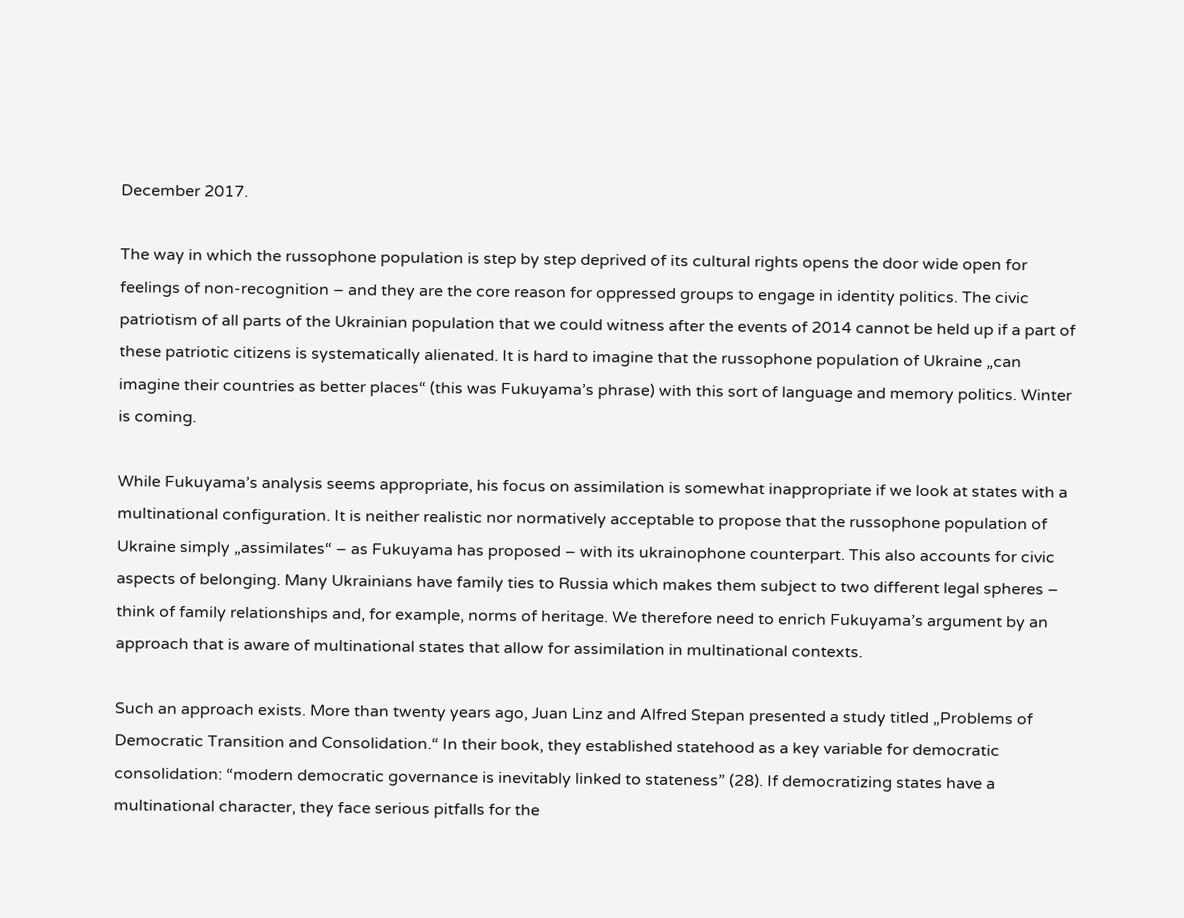December 2017.

The way in which the russophone population is step by step deprived of its cultural rights opens the door wide open for feelings of non-recognition – and they are the core reason for oppressed groups to engage in identity politics. The civic patriotism of all parts of the Ukrainian population that we could witness after the events of 2014 cannot be held up if a part of these patriotic citizens is systematically alienated. It is hard to imagine that the russophone population of Ukraine „can imagine their countries as better places“ (this was Fukuyama’s phrase) with this sort of language and memory politics. Winter is coming.

While Fukuyama’s analysis seems appropriate, his focus on assimilation is somewhat inappropriate if we look at states with a multinational configuration. It is neither realistic nor normatively acceptable to propose that the russophone population of Ukraine simply „assimilates“ – as Fukuyama has proposed – with its ukrainophone counterpart. This also accounts for civic aspects of belonging. Many Ukrainians have family ties to Russia which makes them subject to two different legal spheres – think of family relationships and, for example, norms of heritage. We therefore need to enrich Fukuyama’s argument by an approach that is aware of multinational states that allow for assimilation in multinational contexts.

Such an approach exists. More than twenty years ago, Juan Linz and Alfred Stepan presented a study titled „Problems of Democratic Transition and Consolidation.“ In their book, they established statehood as a key variable for democratic consolidation: “modern democratic governance is inevitably linked to stateness” (28). If democratizing states have a multinational character, they face serious pitfalls for the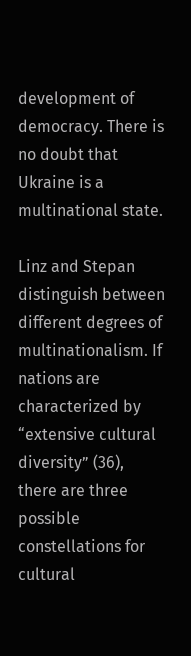development of democracy. There is no doubt that Ukraine is a multinational state.

Linz and Stepan distinguish between different degrees of multinationalism. If nations are characterized by “extensive cultural diversity” (36), there are three possible constellations for cultural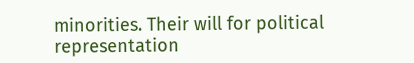minorities. Their will for political representation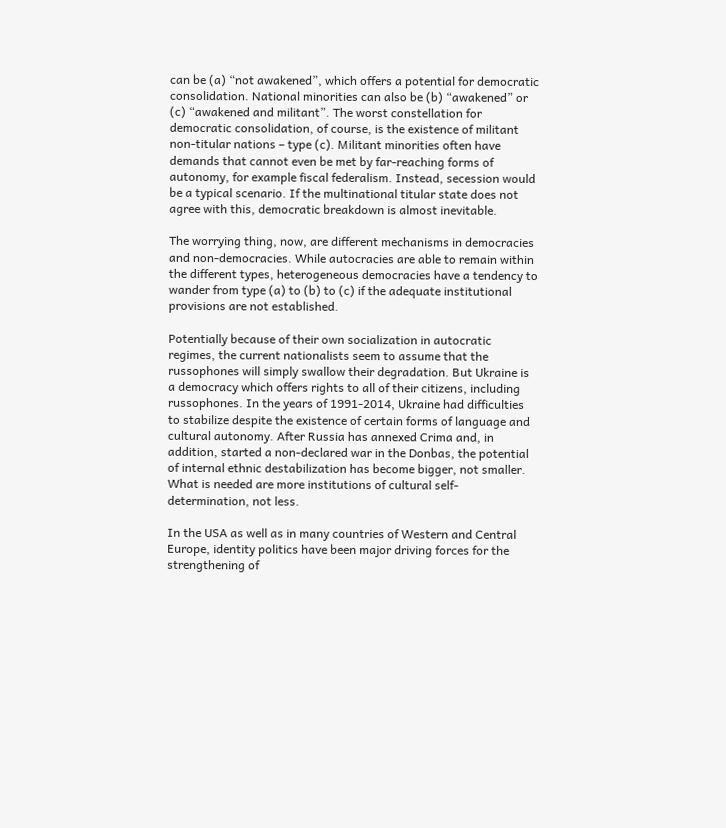can be (a) “not awakened”, which offers a potential for democratic consolidation. National minorities can also be (b) “awakened” or (c) “awakened and militant”. The worst constellation for democratic consolidation, of course, is the existence of militant non-titular nations – type (c). Militant minorities often have demands that cannot even be met by far-reaching forms of autonomy, for example fiscal federalism. Instead, secession would be a typical scenario. If the multinational titular state does not agree with this, democratic breakdown is almost inevitable.

The worrying thing, now, are different mechanisms in democracies and non-democracies. While autocracies are able to remain within the different types, heterogeneous democracies have a tendency to wander from type (a) to (b) to (c) if the adequate institutional provisions are not established.

Potentially because of their own socialization in autocratic regimes, the current nationalists seem to assume that the russophones will simply swallow their degradation. But Ukraine is a democracy which offers rights to all of their citizens, including russophones. In the years of 1991-2014, Ukraine had difficulties to stabilize despite the existence of certain forms of language and cultural autonomy. After Russia has annexed Crima and, in addition, started a non-declared war in the Donbas, the potential of internal ethnic destabilization has become bigger, not smaller. What is needed are more institutions of cultural self-determination, not less.

In the USA as well as in many countries of Western and Central Europe, identity politics have been major driving forces for the strengthening of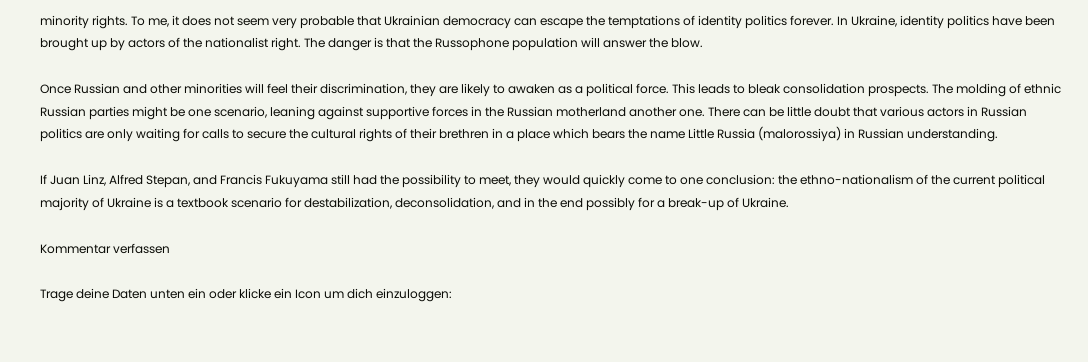minority rights. To me, it does not seem very probable that Ukrainian democracy can escape the temptations of identity politics forever. In Ukraine, identity politics have been brought up by actors of the nationalist right. The danger is that the Russophone population will answer the blow.

Once Russian and other minorities will feel their discrimination, they are likely to awaken as a political force. This leads to bleak consolidation prospects. The molding of ethnic Russian parties might be one scenario, leaning against supportive forces in the Russian motherland another one. There can be little doubt that various actors in Russian politics are only waiting for calls to secure the cultural rights of their brethren in a place which bears the name Little Russia (malorossiya) in Russian understanding.

If Juan Linz, Alfred Stepan, and Francis Fukuyama still had the possibility to meet, they would quickly come to one conclusion: the ethno-nationalism of the current political majority of Ukraine is a textbook scenario for destabilization, deconsolidation, and in the end possibly for a break-up of Ukraine.

Kommentar verfassen

Trage deine Daten unten ein oder klicke ein Icon um dich einzuloggen: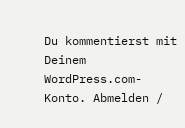Du kommentierst mit Deinem WordPress.com-Konto. Abmelden /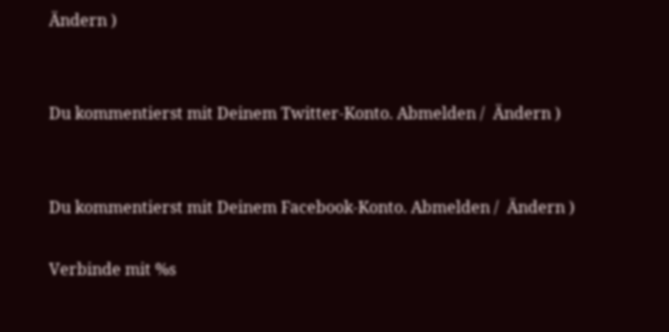Ändern )


Du kommentierst mit Deinem Twitter-Konto. Abmelden /  Ändern )


Du kommentierst mit Deinem Facebook-Konto. Abmelden /  Ändern )

Verbinde mit %s